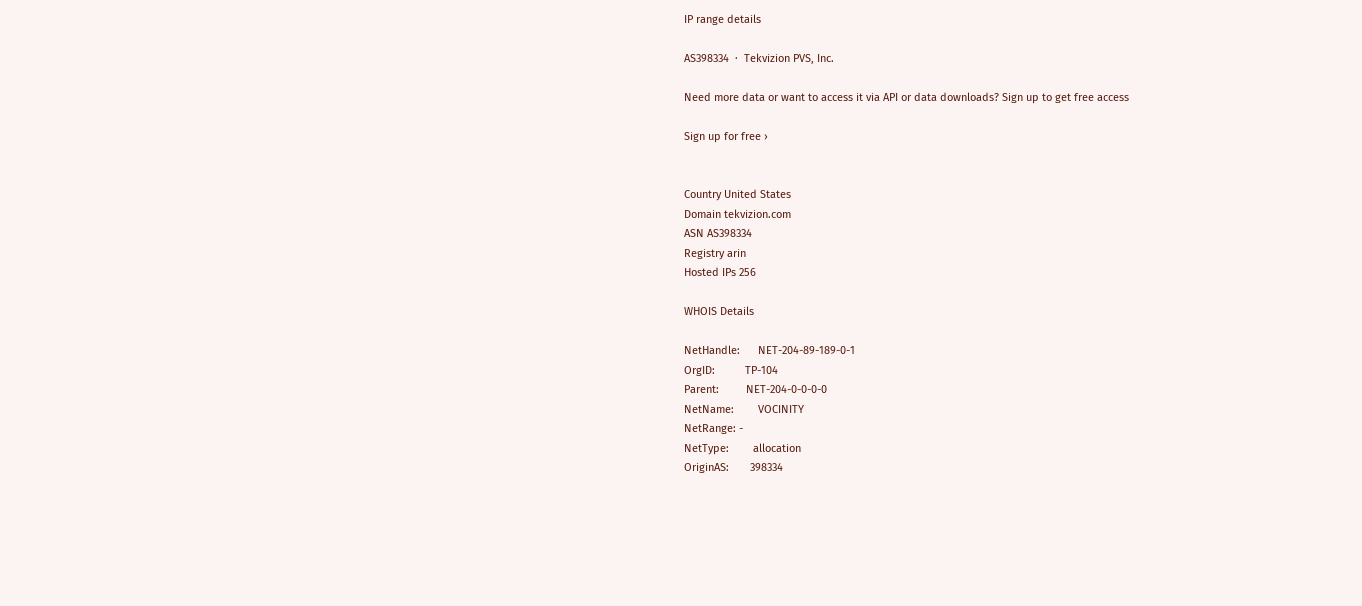IP range details

AS398334  ·  Tekvizion PVS, Inc.

Need more data or want to access it via API or data downloads? Sign up to get free access

Sign up for free ›


Country United States
Domain tekvizion.com
ASN AS398334
Registry arin
Hosted IPs 256

WHOIS Details

NetHandle:      NET-204-89-189-0-1
OrgID:          TP-104
Parent:         NET-204-0-0-0-0
NetName:        VOCINITY
NetRange: -
NetType:        allocation
OriginAS:       398334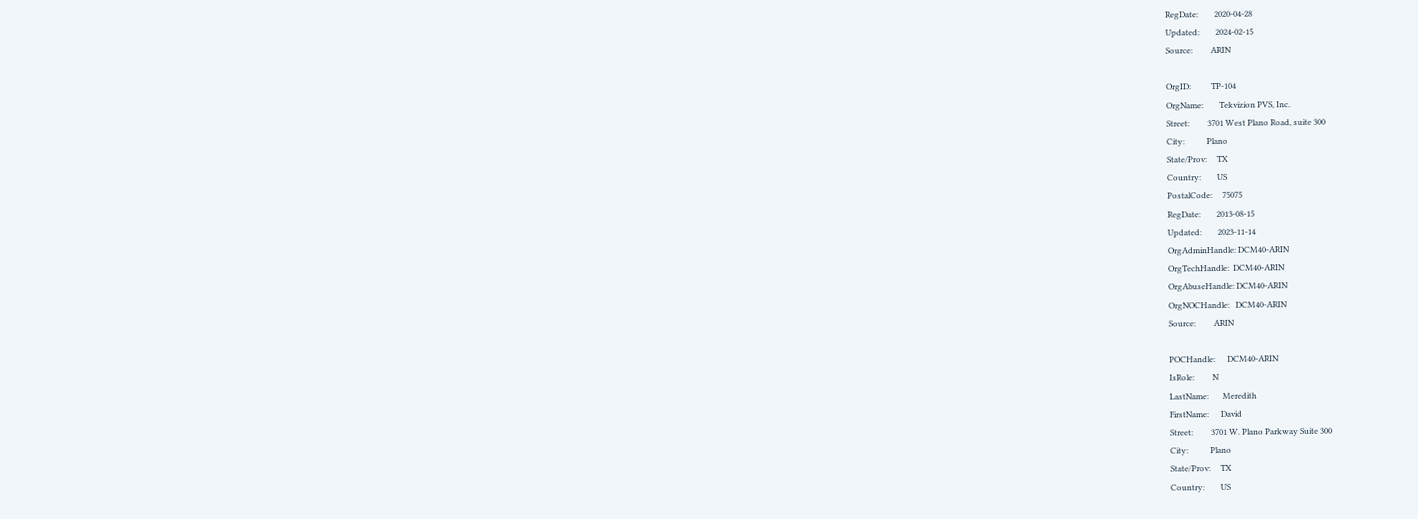RegDate:        2020-04-28
Updated:        2024-02-15
Source:         ARIN

OrgID:          TP-104
OrgName:        Tekvizion PVS, Inc.
Street:         3701 West Plano Road, suite 300
City:           Plano
State/Prov:     TX
Country:        US
PostalCode:     75075
RegDate:        2013-08-15
Updated:        2023-11-14
OrgAdminHandle: DCM40-ARIN
OrgTechHandle:  DCM40-ARIN
OrgAbuseHandle: DCM40-ARIN
OrgNOCHandle:   DCM40-ARIN
Source:         ARIN

POCHandle:      DCM40-ARIN
IsRole:         N
LastName:       Meredith
FirstName:      David
Street:         3701 W. Plano Parkway Suite 300
City:           Plano
State/Prov:     TX
Country:        US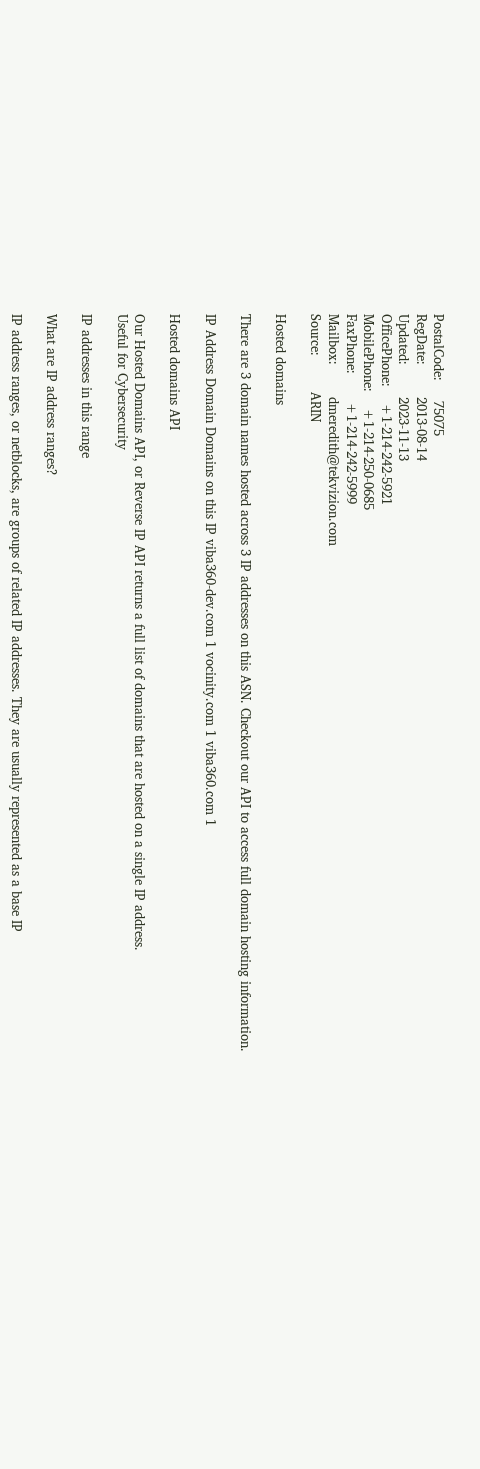PostalCode:     75075
RegDate:        2013-08-14
Updated:        2023-11-13
OfficePhone:    +1-214-242-5921
MobilePhone:    +1-214-250-0685
FaxPhone:       +1-214-242-5999
Mailbox:        dmeredith@tekvizion.com
Source:         ARIN

Hosted domains

There are 3 domain names hosted across 3 IP addresses on this ASN. Checkout our API to access full domain hosting information.

IP Address Domain Domains on this IP viba360-dev.com 1 vocinity.com 1 viba360.com 1

Hosted domains API

Our Hosted Domains API, or Reverse IP API returns a full list of domains that are hosted on a single IP address.
Useful for Cybersecurity

IP addresses in this range

What are IP address ranges?

IP address ranges, or netblocks, are groups of related IP addresses. They are usually represented as a base IP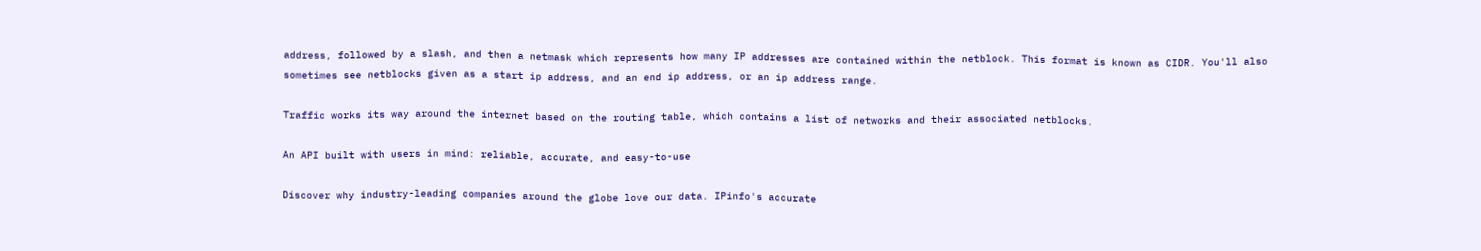address, followed by a slash, and then a netmask which represents how many IP addresses are contained within the netblock. This format is known as CIDR. You'll also sometimes see netblocks given as a start ip address, and an end ip address, or an ip address range.

Traffic works its way around the internet based on the routing table, which contains a list of networks and their associated netblocks.

An API built with users in mind: reliable, accurate, and easy-to-use

Discover why industry-leading companies around the globe love our data. IPinfo's accurate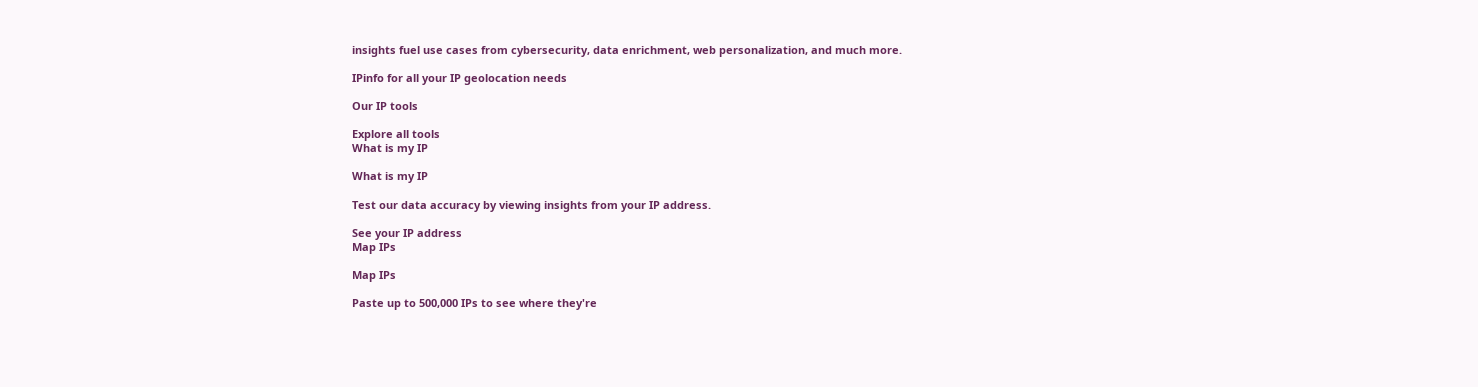insights fuel use cases from cybersecurity, data enrichment, web personalization, and much more.

IPinfo for all your IP geolocation needs

Our IP tools

Explore all tools
What is my IP

What is my IP

Test our data accuracy by viewing insights from your IP address.

See your IP address
Map IPs

Map IPs

Paste up to 500,000 IPs to see where they're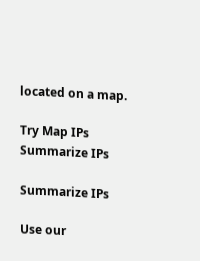located on a map.

Try Map IPs
Summarize IPs

Summarize IPs

Use our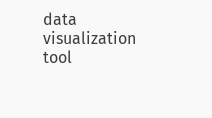data visualization tool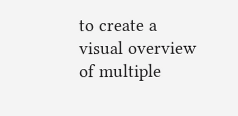to create a visual overview of multiple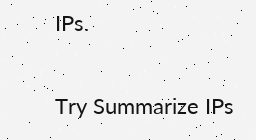IPs.

Try Summarize IPs